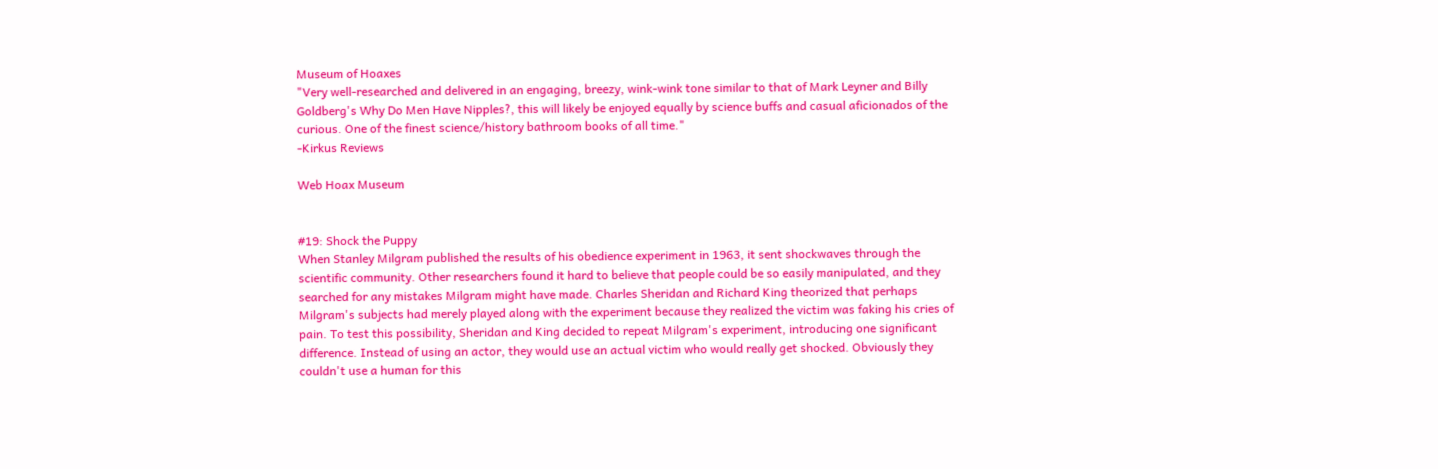Museum of Hoaxes
"Very well-researched and delivered in an engaging, breezy, wink-wink tone similar to that of Mark Leyner and Billy Goldberg's Why Do Men Have Nipples?, this will likely be enjoyed equally by science buffs and casual aficionados of the curious. One of the finest science/history bathroom books of all time."
-Kirkus Reviews

Web Hoax Museum


#19: Shock the Puppy
When Stanley Milgram published the results of his obedience experiment in 1963, it sent shockwaves through the scientific community. Other researchers found it hard to believe that people could be so easily manipulated, and they searched for any mistakes Milgram might have made. Charles Sheridan and Richard King theorized that perhaps Milgram's subjects had merely played along with the experiment because they realized the victim was faking his cries of pain. To test this possibility, Sheridan and King decided to repeat Milgram's experiment, introducing one significant difference. Instead of using an actor, they would use an actual victim who would really get shocked. Obviously they couldn't use a human for this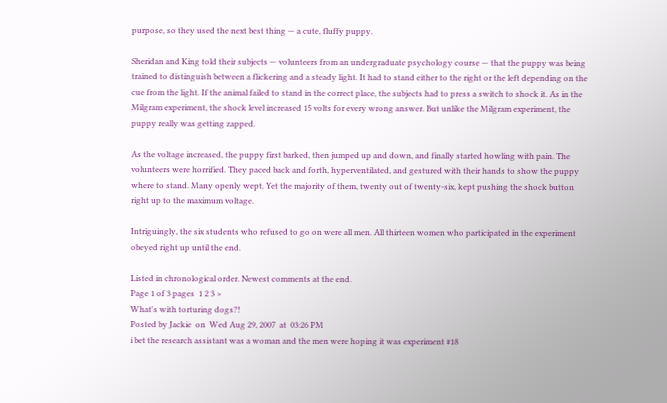purpose, so they used the next best thing — a cute, fluffy puppy.

Sheridan and King told their subjects — volunteers from an undergraduate psychology course — that the puppy was being trained to distinguish between a flickering and a steady light. It had to stand either to the right or the left depending on the cue from the light. If the animal failed to stand in the correct place, the subjects had to press a switch to shock it. As in the Milgram experiment, the shock level increased 15 volts for every wrong answer. But unlike the Milgram experiment, the puppy really was getting zapped.

As the voltage increased, the puppy first barked, then jumped up and down, and finally started howling with pain. The volunteers were horrified. They paced back and forth, hyperventilated, and gestured with their hands to show the puppy where to stand. Many openly wept. Yet the majority of them, twenty out of twenty-six, kept pushing the shock button right up to the maximum voltage.

Intriguingly, the six students who refused to go on were all men. All thirteen women who participated in the experiment obeyed right up until the end.

Listed in chronological order. Newest comments at the end.
Page 1 of 3 pages  1 2 3 >
What's with torturing dogs?!
Posted by Jackie  on  Wed Aug 29, 2007  at  03:26 PM
i bet the research assistant was a woman and the men were hoping it was experiment #18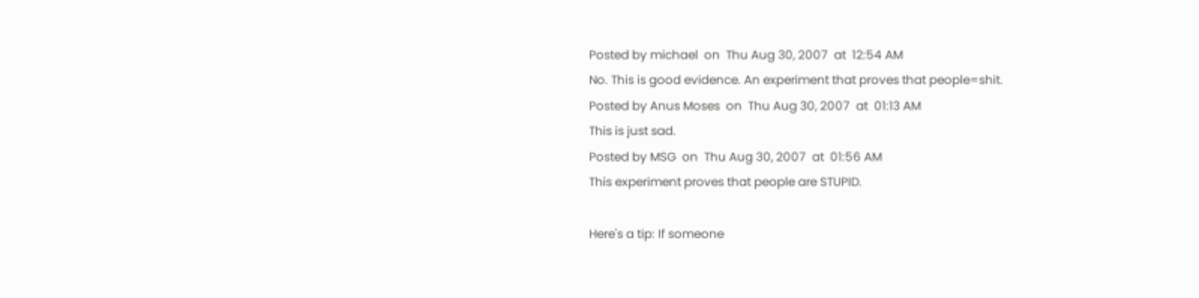Posted by michael  on  Thu Aug 30, 2007  at  12:54 AM
No. This is good evidence. An experiment that proves that people=shit.
Posted by Anus Moses  on  Thu Aug 30, 2007  at  01:13 AM
This is just sad.
Posted by MSG  on  Thu Aug 30, 2007  at  01:56 AM
This experiment proves that people are STUPID.

Here's a tip: If someone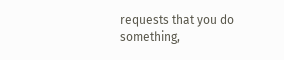requests that you do something,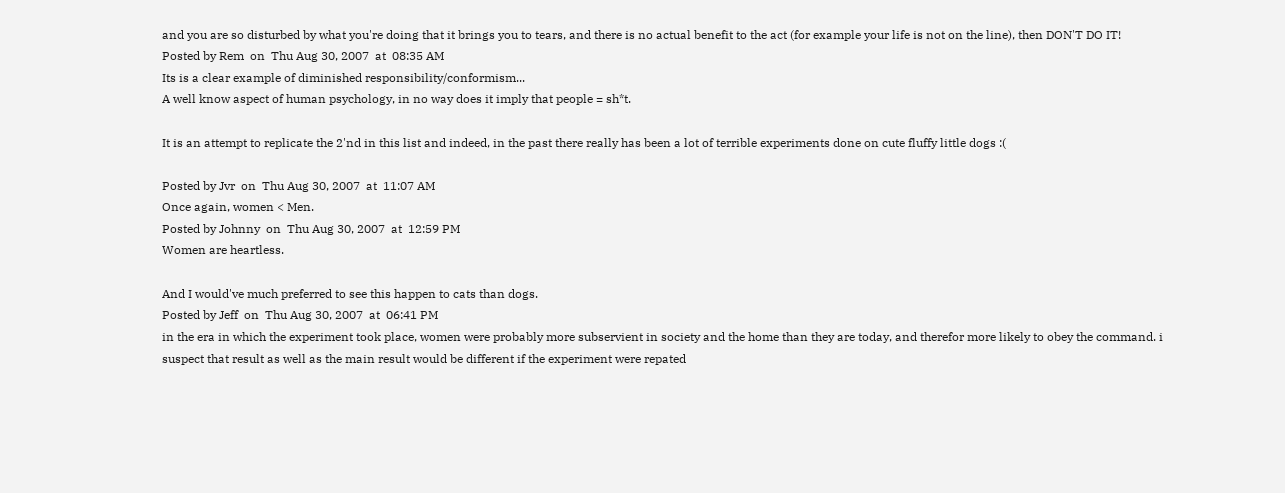and you are so disturbed by what you're doing that it brings you to tears, and there is no actual benefit to the act (for example your life is not on the line), then DON'T DO IT!
Posted by Rem  on  Thu Aug 30, 2007  at  08:35 AM
Its is a clear example of diminished responsibility/conformism...
A well know aspect of human psychology, in no way does it imply that people = sh*t.

It is an attempt to replicate the 2'nd in this list and indeed, in the past there really has been a lot of terrible experiments done on cute fluffy little dogs :(

Posted by Jvr  on  Thu Aug 30, 2007  at  11:07 AM
Once again, women < Men.
Posted by Johnny  on  Thu Aug 30, 2007  at  12:59 PM
Women are heartless.

And I would've much preferred to see this happen to cats than dogs.
Posted by Jeff  on  Thu Aug 30, 2007  at  06:41 PM
in the era in which the experiment took place, women were probably more subservient in society and the home than they are today, and therefor more likely to obey the command. i suspect that result as well as the main result would be different if the experiment were repated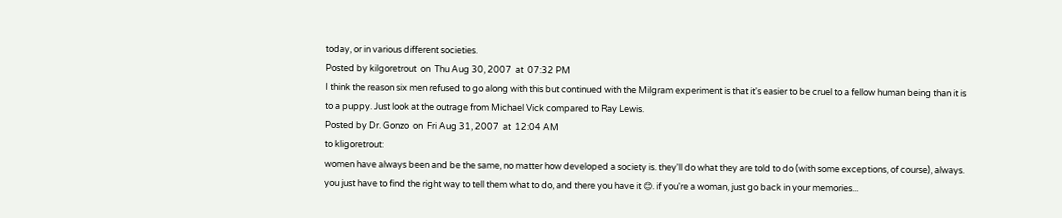today, or in various different societies.
Posted by kilgoretrout  on  Thu Aug 30, 2007  at  07:32 PM
I think the reason six men refused to go along with this but continued with the Milgram experiment is that it's easier to be cruel to a fellow human being than it is to a puppy. Just look at the outrage from Michael Vick compared to Ray Lewis.
Posted by Dr. Gonzo  on  Fri Aug 31, 2007  at  12:04 AM
to kligoretrout:
women have always been and be the same, no matter how developed a society is. they'll do what they are told to do (with some exceptions, of course), always. you just have to find the right way to tell them what to do, and there you have it 😊. if you're a woman, just go back in your memories...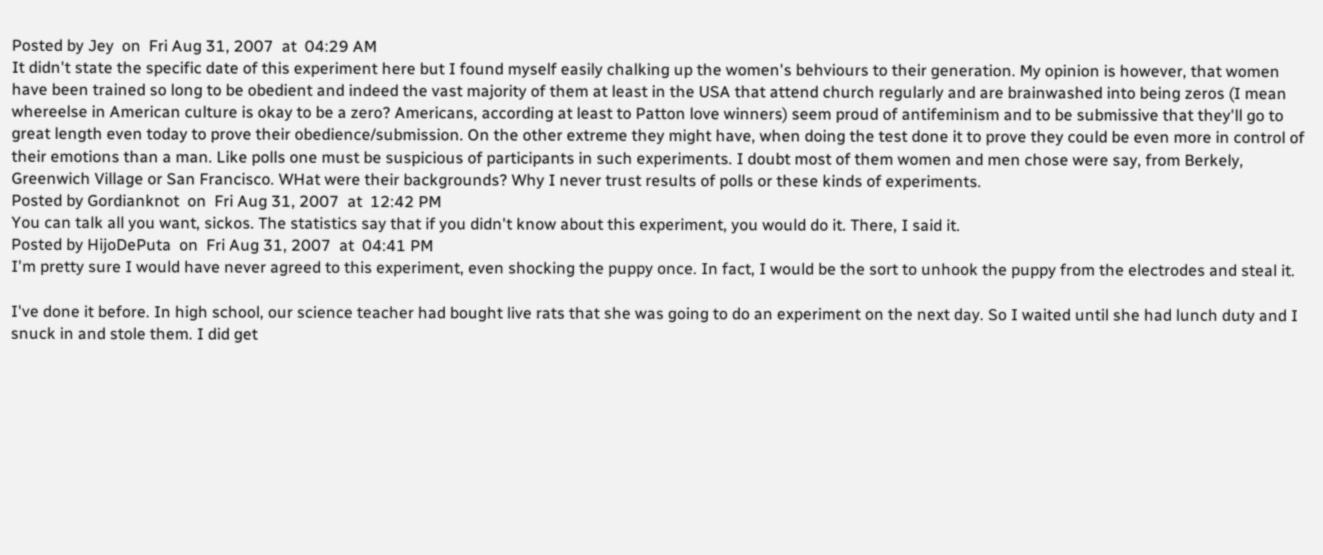Posted by Jey  on  Fri Aug 31, 2007  at  04:29 AM
It didn't state the specific date of this experiment here but I found myself easily chalking up the women's behviours to their generation. My opinion is however, that women have been trained so long to be obedient and indeed the vast majority of them at least in the USA that attend church regularly and are brainwashed into being zeros (I mean whereelse in American culture is okay to be a zero? Americans, according at least to Patton love winners) seem proud of antifeminism and to be submissive that they'll go to great length even today to prove their obedience/submission. On the other extreme they might have, when doing the test done it to prove they could be even more in control of their emotions than a man. Like polls one must be suspicious of participants in such experiments. I doubt most of them women and men chose were say, from Berkely, Greenwich Village or San Francisco. WHat were their backgrounds? Why I never trust results of polls or these kinds of experiments.
Posted by Gordianknot  on  Fri Aug 31, 2007  at  12:42 PM
You can talk all you want, sickos. The statistics say that if you didn't know about this experiment, you would do it. There, I said it.
Posted by HijoDePuta  on  Fri Aug 31, 2007  at  04:41 PM
I'm pretty sure I would have never agreed to this experiment, even shocking the puppy once. In fact, I would be the sort to unhook the puppy from the electrodes and steal it.

I've done it before. In high school, our science teacher had bought live rats that she was going to do an experiment on the next day. So I waited until she had lunch duty and I snuck in and stole them. I did get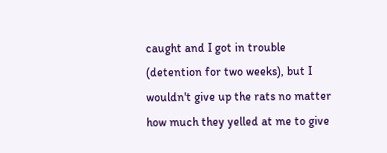caught and I got in trouble (detention for two weeks), but I wouldn't give up the rats no matter how much they yelled at me to give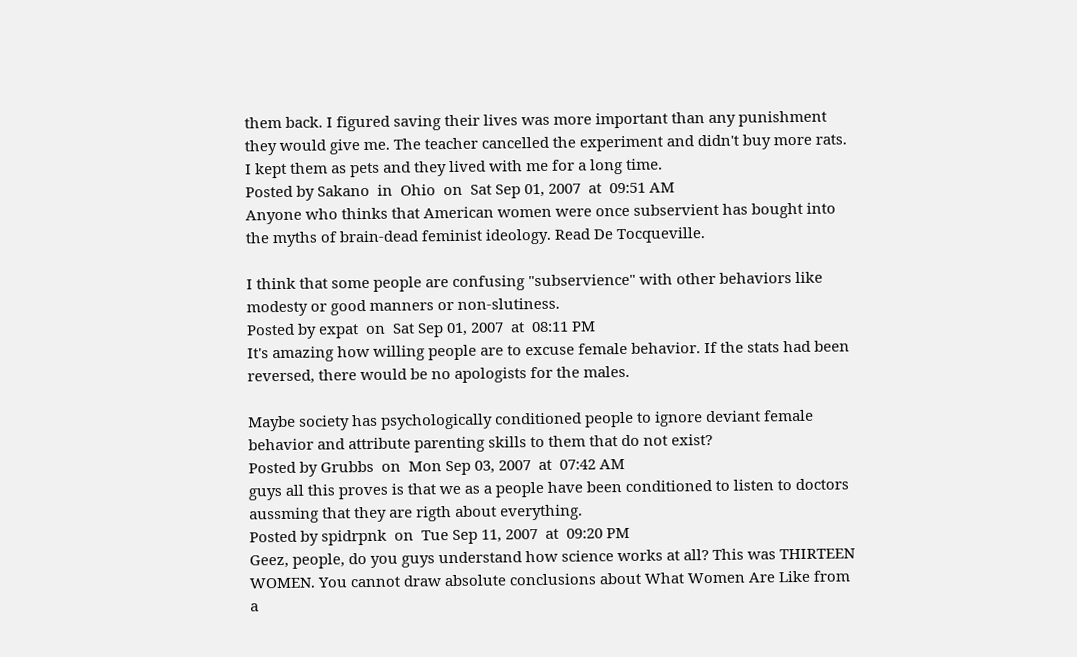them back. I figured saving their lives was more important than any punishment they would give me. The teacher cancelled the experiment and didn't buy more rats. I kept them as pets and they lived with me for a long time.
Posted by Sakano  in  Ohio  on  Sat Sep 01, 2007  at  09:51 AM
Anyone who thinks that American women were once subservient has bought into the myths of brain-dead feminist ideology. Read De Tocqueville.

I think that some people are confusing "subservience" with other behaviors like modesty or good manners or non-slutiness.
Posted by expat  on  Sat Sep 01, 2007  at  08:11 PM
It's amazing how willing people are to excuse female behavior. If the stats had been reversed, there would be no apologists for the males.

Maybe society has psychologically conditioned people to ignore deviant female behavior and attribute parenting skills to them that do not exist?
Posted by Grubbs  on  Mon Sep 03, 2007  at  07:42 AM
guys all this proves is that we as a people have been conditioned to listen to doctors aussming that they are rigth about everything.
Posted by spidrpnk  on  Tue Sep 11, 2007  at  09:20 PM
Geez, people, do you guys understand how science works at all? This was THIRTEEN WOMEN. You cannot draw absolute conclusions about What Women Are Like from a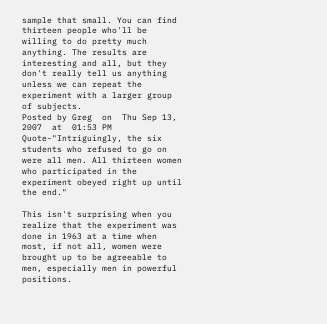sample that small. You can find thirteen people who'll be willing to do pretty much anything. The results are interesting and all, but they don't really tell us anything unless we can repeat the experiment with a larger group of subjects.
Posted by Greg  on  Thu Sep 13, 2007  at  01:53 PM
Quote-"Intriguingly, the six students who refused to go on were all men. All thirteen women who participated in the experiment obeyed right up until the end."

This isn't surprising when you realize that the experiment was done in 1963 at a time when most, if not all, women were brought up to be agreeable to men, especially men in powerful positions.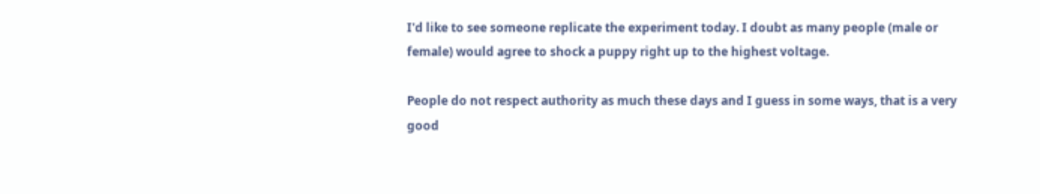I'd like to see someone replicate the experiment today. I doubt as many people (male or female) would agree to shock a puppy right up to the highest voltage.

People do not respect authority as much these days and I guess in some ways, that is a very good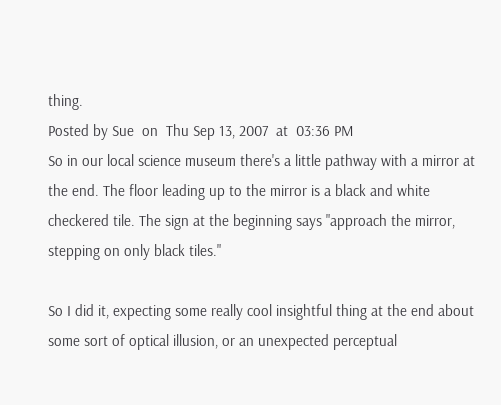thing.
Posted by Sue  on  Thu Sep 13, 2007  at  03:36 PM
So in our local science museum there's a little pathway with a mirror at the end. The floor leading up to the mirror is a black and white checkered tile. The sign at the beginning says "approach the mirror, stepping on only black tiles."

So I did it, expecting some really cool insightful thing at the end about some sort of optical illusion, or an unexpected perceptual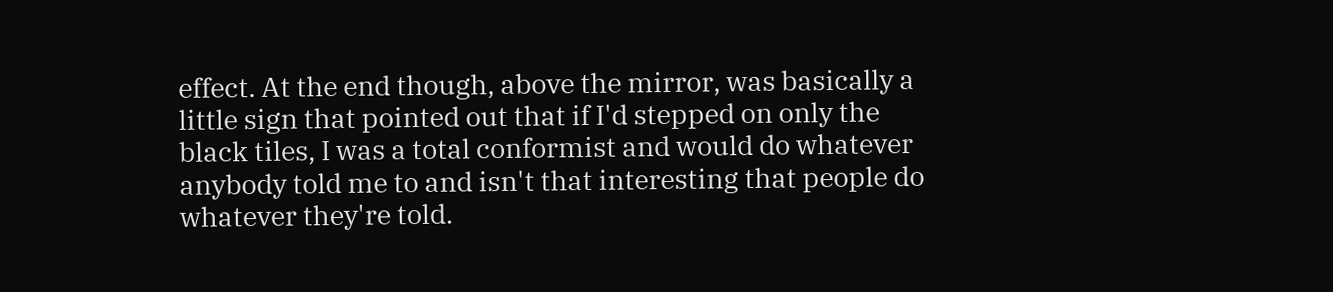effect. At the end though, above the mirror, was basically a little sign that pointed out that if I'd stepped on only the black tiles, I was a total conformist and would do whatever anybody told me to and isn't that interesting that people do whatever they're told.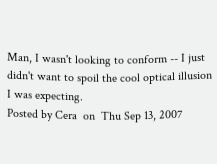Man, I wasn't looking to conform -- I just didn't want to spoil the cool optical illusion I was expecting.
Posted by Cera  on  Thu Sep 13, 2007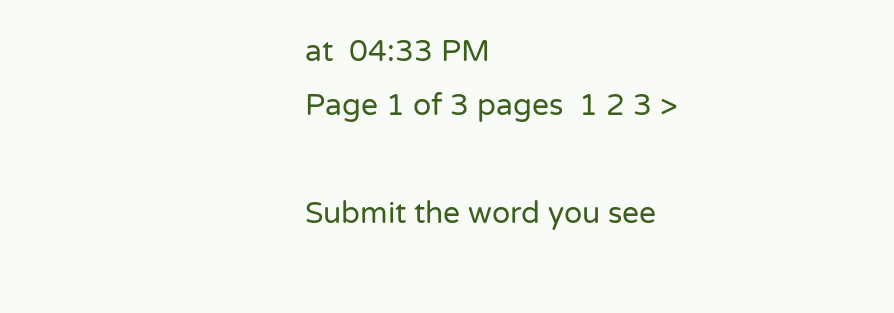at  04:33 PM
Page 1 of 3 pages  1 2 3 >

Submit the word you see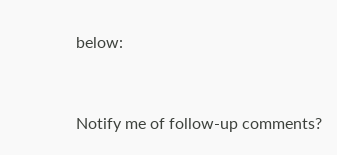below:


Notify me of follow-up comments?